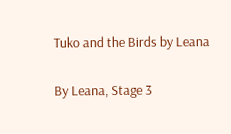Tuko and the Birds by Leana

By Leana, Stage 3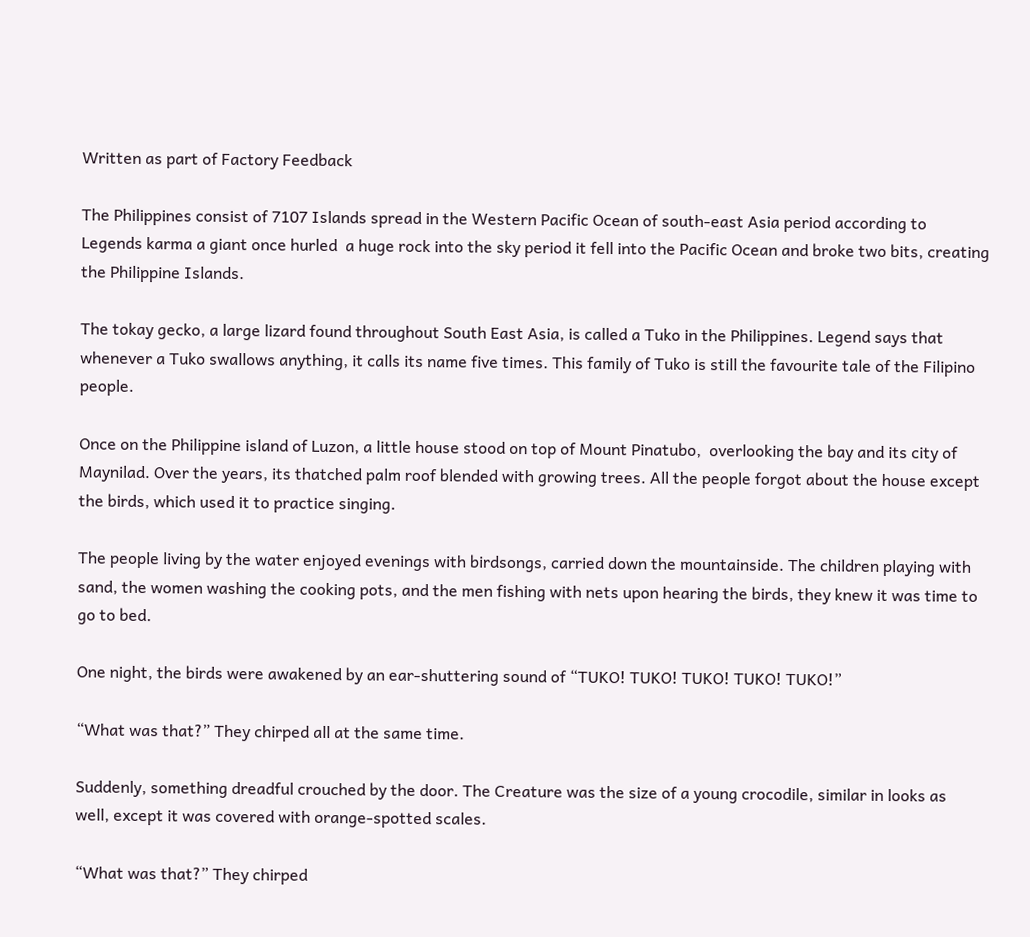Written as part of Factory Feedback

The Philippines consist of 7107 Islands spread in the Western Pacific Ocean of south-east Asia period according to Legends karma a giant once hurled  a huge rock into the sky period it fell into the Pacific Ocean and broke two bits, creating the Philippine Islands.

The tokay gecko, a large lizard found throughout South East Asia, is called a Tuko in the Philippines. Legend says that whenever a Tuko swallows anything, it calls its name five times. This family of Tuko is still the favourite tale of the Filipino people.

Once on the Philippine island of Luzon, a little house stood on top of Mount Pinatubo,  overlooking the bay and its city of Maynilad. Over the years, its thatched palm roof blended with growing trees. All the people forgot about the house except the birds, which used it to practice singing.

The people living by the water enjoyed evenings with birdsongs, carried down the mountainside. The children playing with sand, the women washing the cooking pots, and the men fishing with nets upon hearing the birds, they knew it was time to go to bed.

One night, the birds were awakened by an ear-shuttering sound of “TUKO! TUKO! TUKO! TUKO! TUKO!”

“What was that?” They chirped all at the same time.

Suddenly, something dreadful crouched by the door. The Creature was the size of a young crocodile, similar in looks as well, except it was covered with orange-spotted scales.

“What was that?” They chirped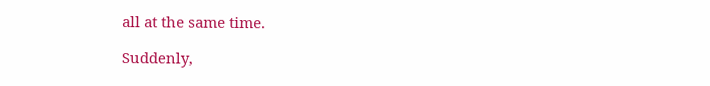all at the same time.

Suddenly,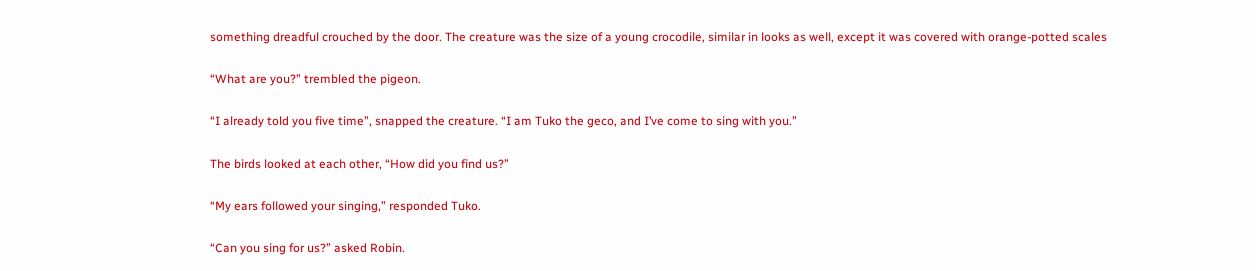something dreadful crouched by the door. The creature was the size of a young crocodile, similar in looks as well, except it was covered with orange-potted scales

“What are you?” trembled the pigeon.

“I already told you five time”, snapped the creature. “I am Tuko the geco, and I’ve come to sing with you.”

The birds looked at each other, “How did you find us?”

“My ears followed your singing,” responded Tuko.

“Can you sing for us?” asked Robin.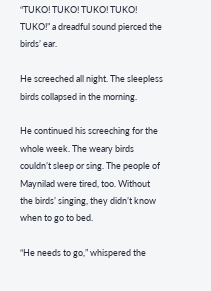“TUKO! TUKO! TUKO! TUKO! TUKO!” a dreadful sound pierced the birds’ ear.

He screeched all night. The sleepless birds collapsed in the morning.

He continued his screeching for the whole week. The weary birds couldn’t sleep or sing. The people of Maynilad were tired, too. Without the birds’ singing, they didn’t know when to go to bed.

“He needs to go,” whispered the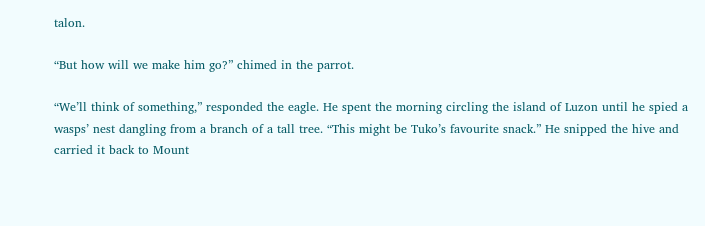talon.

“But how will we make him go?” chimed in the parrot.

“We’ll think of something,” responded the eagle. He spent the morning circling the island of Luzon until he spied a wasps’ nest dangling from a branch of a tall tree. “This might be Tuko’s favourite snack.” He snipped the hive and carried it back to Mount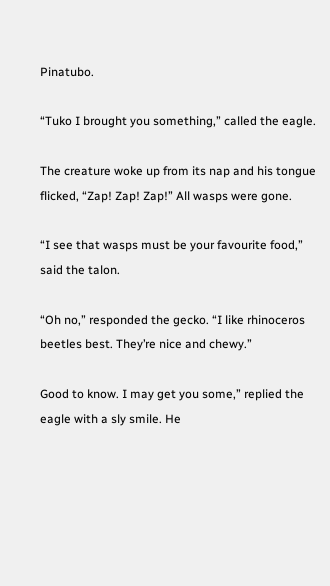Pinatubo.

“Tuko I brought you something,” called the eagle.

The creature woke up from its nap and his tongue flicked, “Zap! Zap! Zap!” All wasps were gone.

“I see that wasps must be your favourite food,” said the talon.

“Oh no,” responded the gecko. “I like rhinoceros beetles best. They’re nice and chewy.”

Good to know. I may get you some,” replied the eagle with a sly smile. He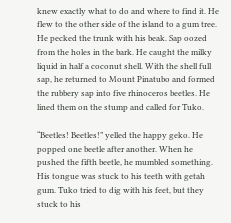knew exactly what to do and where to find it. He flew to the other side of the island to a gum tree. He pecked the trunk with his beak. Sap oozed from the holes in the bark. He caught the milky liquid in half a coconut shell. With the shell full sap, he returned to Mount Pinatubo and formed the rubbery sap into five rhinoceros beetles. He lined them on the stump and called for Tuko.

“Beetles! Beetles!” yelled the happy geko. He popped one beetle after another. When he pushed the fifth beetle, he mumbled something. His tongue was stuck to his teeth with getah gum. Tuko tried to dig with his feet, but they stuck to his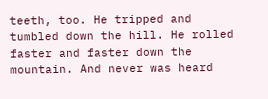teeth, too. He tripped and tumbled down the hill. He rolled faster and faster down the mountain. And never was heard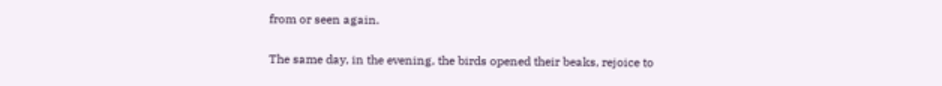from or seen again.

The same day, in the evening, the birds opened their beaks, rejoice to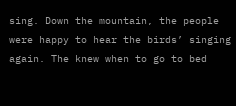sing. Down the mountain, the people were happy to hear the birds’ singing again. The knew when to go to bed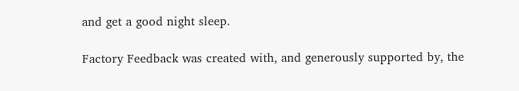and get a good night sleep.

Factory Feedback was created with, and generously supported by, the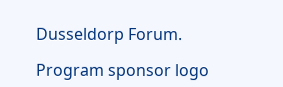Dusseldorp Forum.

Program sponsor logo